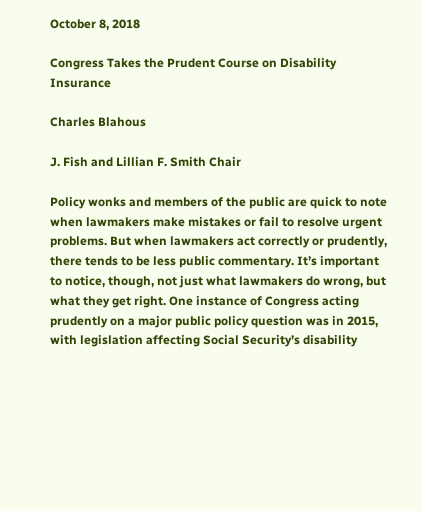October 8, 2018

Congress Takes the Prudent Course on Disability Insurance

Charles Blahous

J. Fish and Lillian F. Smith Chair

Policy wonks and members of the public are quick to note when lawmakers make mistakes or fail to resolve urgent problems. But when lawmakers act correctly or prudently, there tends to be less public commentary. It’s important to notice, though, not just what lawmakers do wrong, but what they get right. One instance of Congress acting prudently on a major public policy question was in 2015, with legislation affecting Social Security’s disability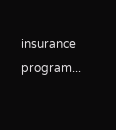insurance program...